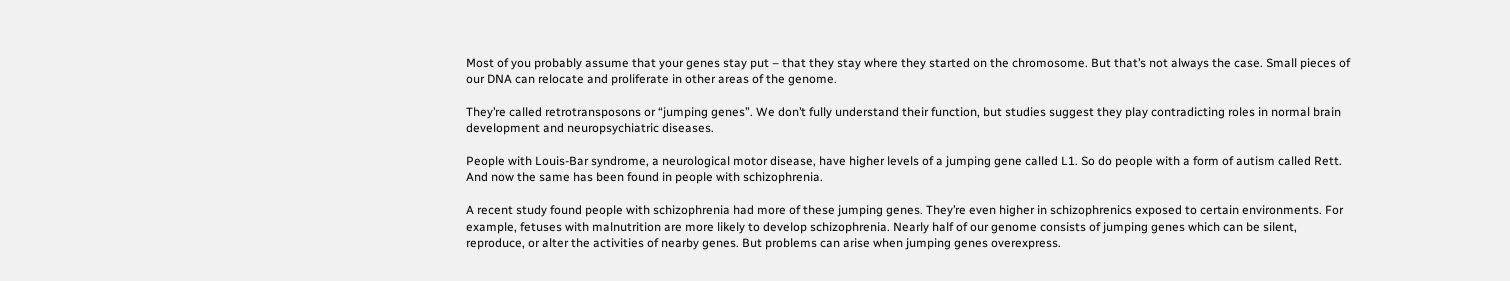Most of you probably assume that your genes stay put – that they stay where they started on the chromosome. But that’s not always the case. Small pieces of our DNA can relocate and proliferate in other areas of the genome.

They’re called retrotransposons or “jumping genes”. We don’t fully understand their function, but studies suggest they play contradicting roles in normal brain development and neuropsychiatric diseases.

People with Louis-Bar syndrome, a neurological motor disease, have higher levels of a jumping gene called L1. So do people with a form of autism called Rett. And now the same has been found in people with schizophrenia.

A recent study found people with schizophrenia had more of these jumping genes. They’re even higher in schizophrenics exposed to certain environments. For example, fetuses with malnutrition are more likely to develop schizophrenia. Nearly half of our genome consists of jumping genes which can be silent, reproduce, or alter the activities of nearby genes. But problems can arise when jumping genes overexpress.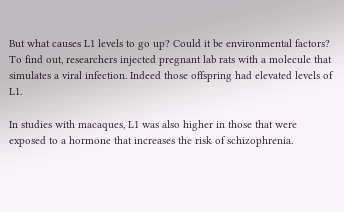But what causes L1 levels to go up? Could it be environmental factors? To find out, researchers injected pregnant lab rats with a molecule that simulates a viral infection. Indeed those offspring had elevated levels of L1.

In studies with macaques, L1 was also higher in those that were exposed to a hormone that increases the risk of schizophrenia.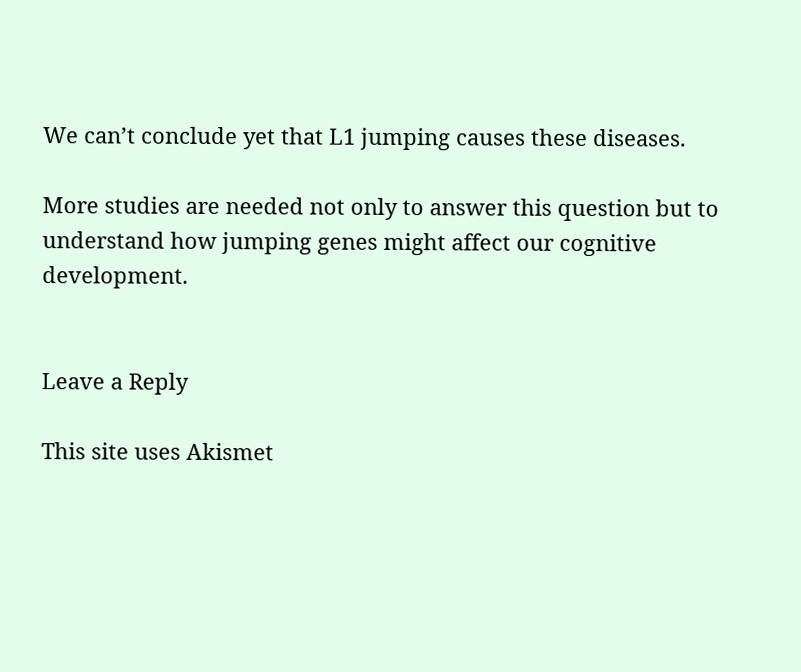We can’t conclude yet that L1 jumping causes these diseases.

More studies are needed not only to answer this question but to understand how jumping genes might affect our cognitive development.


Leave a Reply

This site uses Akismet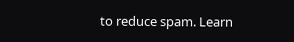to reduce spam. Learn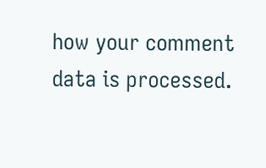how your comment data is processed.